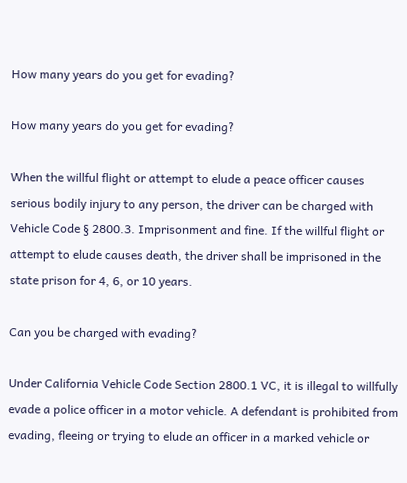How many years do you get for evading?

How many years do you get for evading?

When the willful flight or attempt to elude a peace officer causes serious bodily injury to any person, the driver can be charged with Vehicle Code § 2800.3. Imprisonment and fine. If the willful flight or attempt to elude causes death, the driver shall be imprisoned in the state prison for 4, 6, or 10 years.

Can you be charged with evading?

Under California Vehicle Code Section 2800.1 VC, it is illegal to willfully evade a police officer in a motor vehicle. A defendant is prohibited from evading, fleeing or trying to elude an officer in a marked vehicle or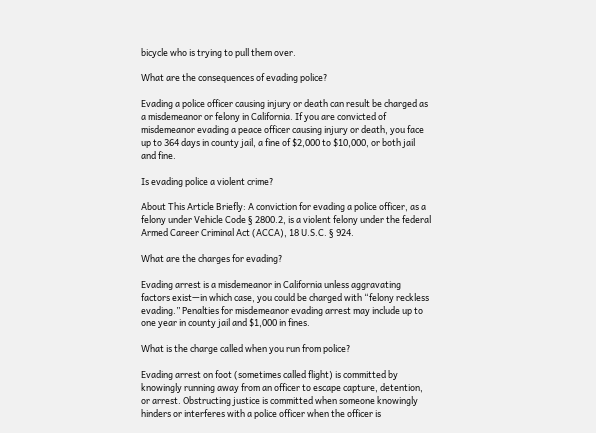bicycle who is trying to pull them over.

What are the consequences of evading police?

Evading a police officer causing injury or death can result be charged as a misdemeanor or felony in California. If you are convicted of misdemeanor evading a peace officer causing injury or death, you face up to 364 days in county jail, a fine of $2,000 to $10,000, or both jail and fine.

Is evading police a violent crime?

About This Article Briefly: A conviction for evading a police officer, as a felony under Vehicle Code § 2800.2, is a violent felony under the federal Armed Career Criminal Act (ACCA), 18 U.S.C. § 924.

What are the charges for evading?

Evading arrest is a misdemeanor in California unless aggravating factors exist—in which case, you could be charged with “felony reckless evading.” Penalties for misdemeanor evading arrest may include up to one year in county jail and $1,000 in fines.

What is the charge called when you run from police?

Evading arrest on foot (sometimes called flight) is committed by knowingly running away from an officer to escape capture, detention, or arrest. Obstructing justice is committed when someone knowingly hinders or interferes with a police officer when the officer is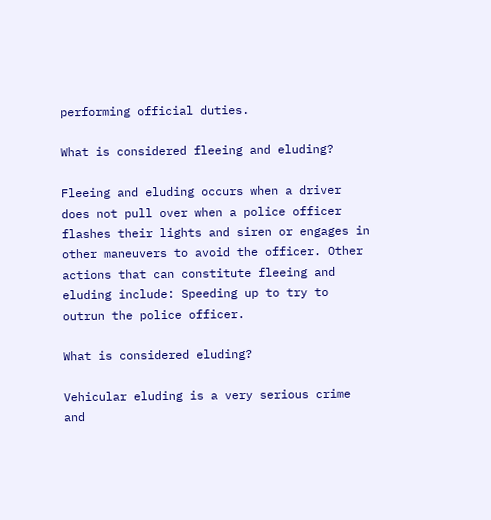performing official duties.

What is considered fleeing and eluding?

Fleeing and eluding occurs when a driver does not pull over when a police officer flashes their lights and siren or engages in other maneuvers to avoid the officer. Other actions that can constitute fleeing and eluding include: Speeding up to try to outrun the police officer.

What is considered eluding?

Vehicular eluding is a very serious crime and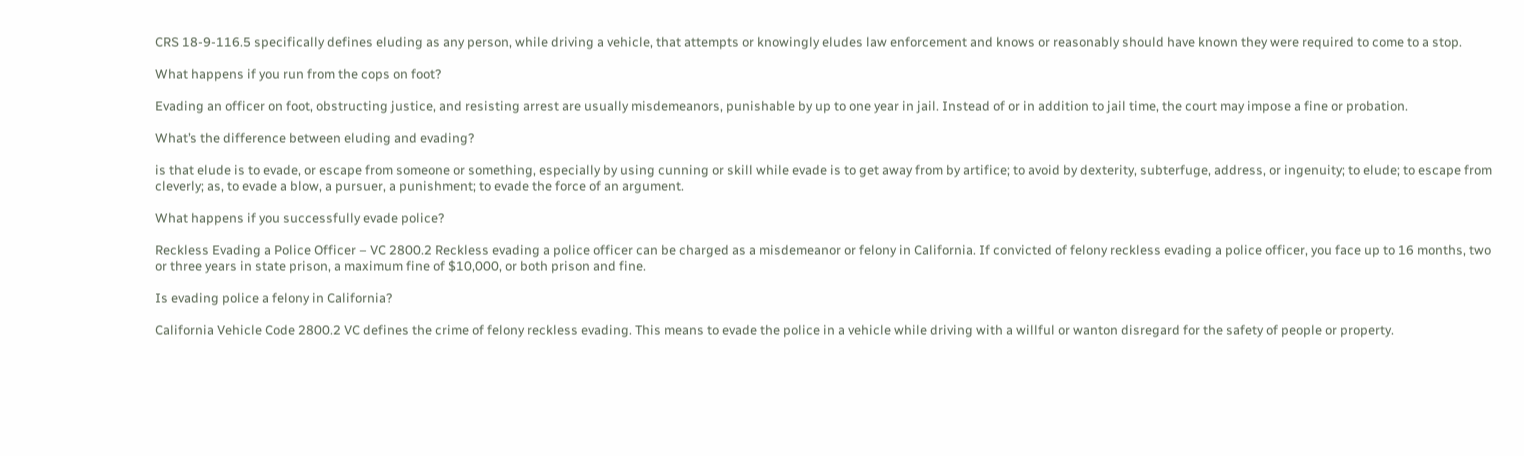CRS 18-9-116.5 specifically defines eluding as any person, while driving a vehicle, that attempts or knowingly eludes law enforcement and knows or reasonably should have known they were required to come to a stop.

What happens if you run from the cops on foot?

Evading an officer on foot, obstructing justice, and resisting arrest are usually misdemeanors, punishable by up to one year in jail. Instead of or in addition to jail time, the court may impose a fine or probation.

What’s the difference between eluding and evading?

is that elude is to evade, or escape from someone or something, especially by using cunning or skill while evade is to get away from by artifice; to avoid by dexterity, subterfuge, address, or ingenuity; to elude; to escape from cleverly; as, to evade a blow, a pursuer, a punishment; to evade the force of an argument.

What happens if you successfully evade police?

Reckless Evading a Police Officer – VC 2800.2 Reckless evading a police officer can be charged as a misdemeanor or felony in California. If convicted of felony reckless evading a police officer, you face up to 16 months, two or three years in state prison, a maximum fine of $10,000, or both prison and fine.

Is evading police a felony in California?

California Vehicle Code 2800.2 VC defines the crime of felony reckless evading. This means to evade the police in a vehicle while driving with a willful or wanton disregard for the safety of people or property.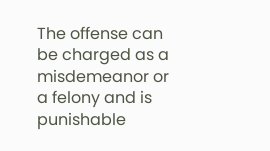The offense can be charged as a misdemeanor or a felony and is punishable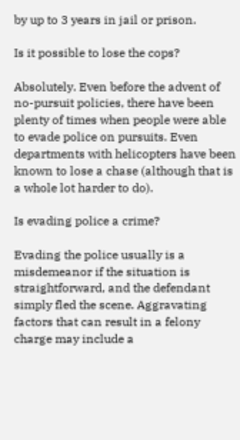by up to 3 years in jail or prison.

Is it possible to lose the cops?

Absolutely. Even before the advent of no-pursuit policies, there have been plenty of times when people were able to evade police on pursuits. Even departments with helicopters have been known to lose a chase (although that is a whole lot harder to do).

Is evading police a crime?

Evading the police usually is a misdemeanor if the situation is straightforward, and the defendant simply fled the scene. Aggravating factors that can result in a felony charge may include a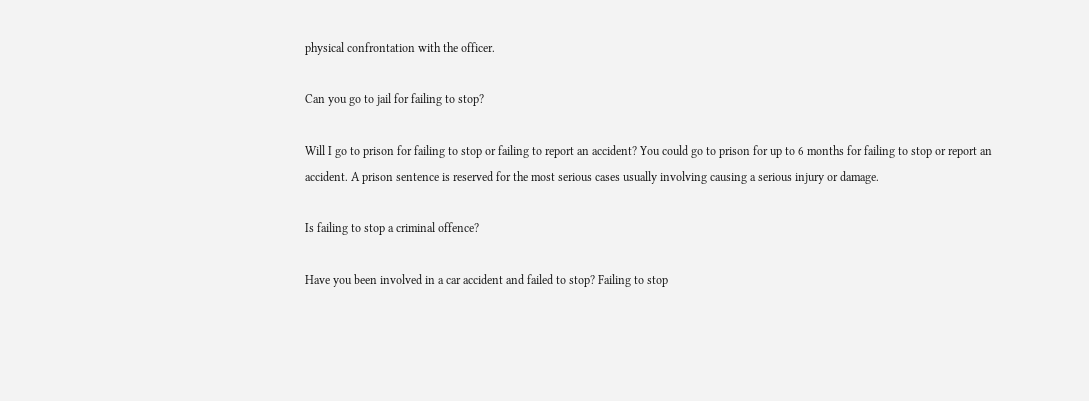physical confrontation with the officer.

Can you go to jail for failing to stop?

Will I go to prison for failing to stop or failing to report an accident? You could go to prison for up to 6 months for failing to stop or report an accident. A prison sentence is reserved for the most serious cases usually involving causing a serious injury or damage.

Is failing to stop a criminal offence?

Have you been involved in a car accident and failed to stop? Failing to stop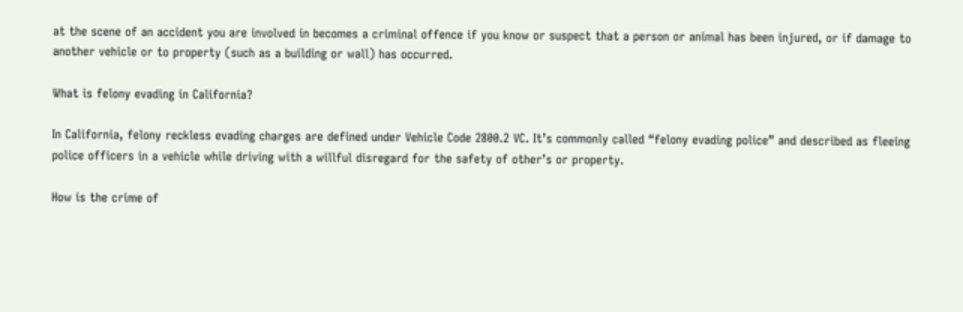at the scene of an accident you are involved in becomes a criminal offence if you know or suspect that a person or animal has been injured, or if damage to another vehicle or to property (such as a building or wall) has occurred.

What is felony evading in California?

In California, felony reckless evading charges are defined under Vehicle Code 2800.2 VC. It’s commonly called “felony evading police” and described as fleeing police officers in a vehicle while driving with a willful disregard for the safety of other’s or property.

How is the crime of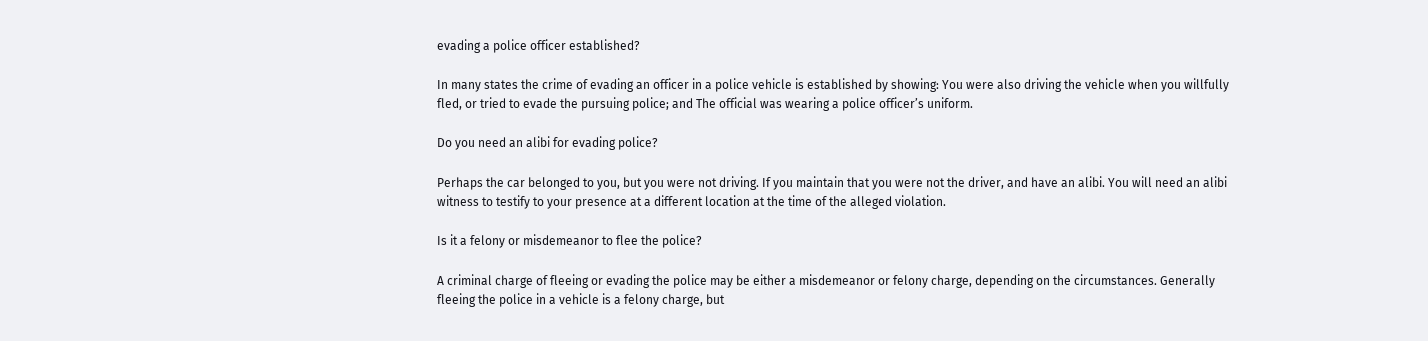evading a police officer established?

In many states the crime of evading an officer in a police vehicle is established by showing: You were also driving the vehicle when you willfully fled, or tried to evade the pursuing police; and The official was wearing a police officer’s uniform.

Do you need an alibi for evading police?

Perhaps the car belonged to you, but you were not driving. If you maintain that you were not the driver, and have an alibi. You will need an alibi witness to testify to your presence at a different location at the time of the alleged violation.

Is it a felony or misdemeanor to flee the police?

A criminal charge of fleeing or evading the police may be either a misdemeanor or felony charge, depending on the circumstances. Generally fleeing the police in a vehicle is a felony charge, but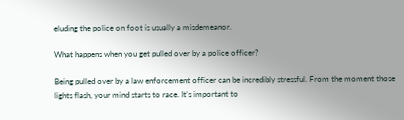eluding the police on foot is usually a misdemeanor.

What happens when you get pulled over by a police officer?

Being pulled over by a law enforcement officer can be incredibly stressful. From the moment those lights flash, your mind starts to race. It’s important to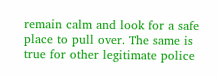remain calm and look for a safe place to pull over. The same is true for other legitimate police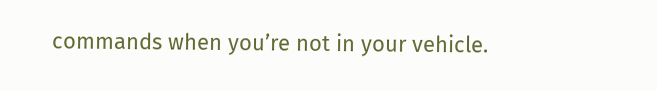commands when you’re not in your vehicle.